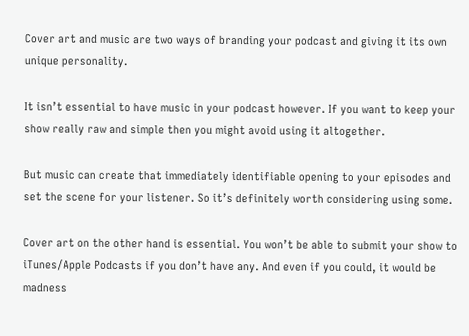Cover art and music are two ways of branding your podcast and giving it its own unique personality.

It isn’t essential to have music in your podcast however. If you want to keep your show really raw and simple then you might avoid using it altogether.

But music can create that immediately identifiable opening to your episodes and set the scene for your listener. So it’s definitely worth considering using some.

Cover art on the other hand is essential. You won’t be able to submit your show to iTunes/Apple Podcasts if you don’t have any. And even if you could, it would be madness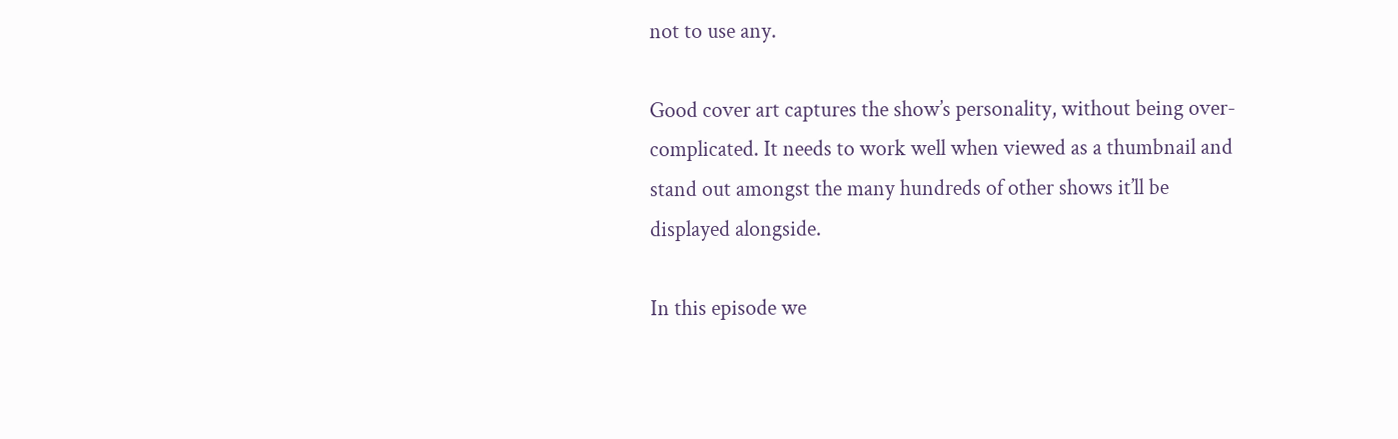not to use any.

Good cover art captures the show’s personality, without being over-complicated. It needs to work well when viewed as a thumbnail and stand out amongst the many hundreds of other shows it’ll be displayed alongside.

In this episode we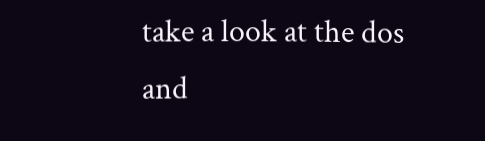take a look at the dos and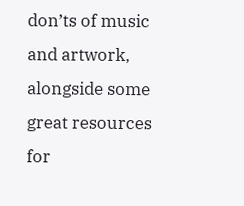don’ts of music and artwork, alongside some great resources for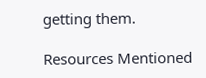getting them.

Resources Mentioned